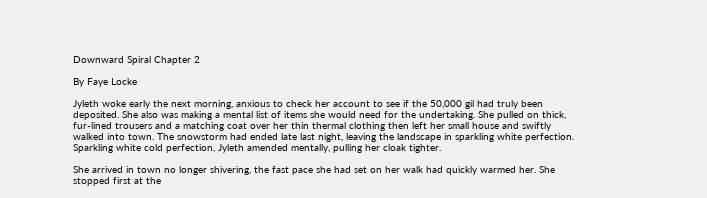Downward Spiral Chapter 2

By Faye Locke

Jyleth woke early the next morning, anxious to check her account to see if the 50,000 gil had truly been deposited. She also was making a mental list of items she would need for the undertaking. She pulled on thick, fur-lined trousers and a matching coat over her thin thermal clothing then left her small house and swiftly walked into town. The snowstorm had ended late last night, leaving the landscape in sparkling white perfection. Sparkling white cold perfection, Jyleth amended mentally, pulling her cloak tighter.

She arrived in town no longer shivering, the fast pace she had set on her walk had quickly warmed her. She stopped first at the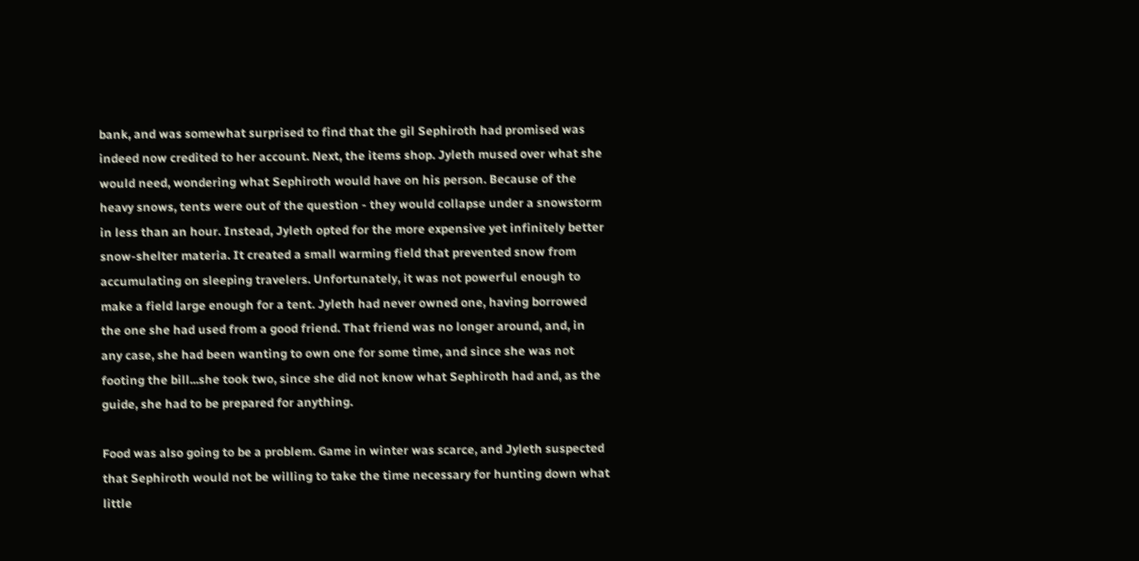bank, and was somewhat surprised to find that the gil Sephiroth had promised was indeed now credited to her account. Next, the items shop. Jyleth mused over what she would need, wondering what Sephiroth would have on his person. Because of the heavy snows, tents were out of the question - they would collapse under a snowstorm in less than an hour. Instead, Jyleth opted for the more expensive yet infinitely better snow-shelter materia. It created a small warming field that prevented snow from accumulating on sleeping travelers. Unfortunately, it was not powerful enough to make a field large enough for a tent. Jyleth had never owned one, having borrowed the one she had used from a good friend. That friend was no longer around, and, in any case, she had been wanting to own one for some time, and since she was not footing the bill...she took two, since she did not know what Sephiroth had and, as the guide, she had to be prepared for anything.

Food was also going to be a problem. Game in winter was scarce, and Jyleth suspected that Sephiroth would not be willing to take the time necessary for hunting down what little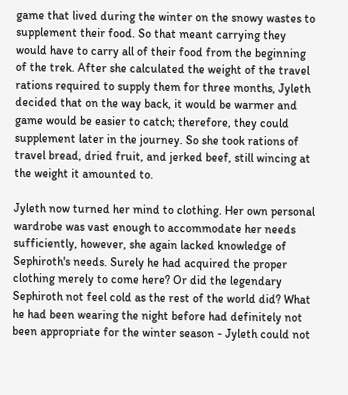game that lived during the winter on the snowy wastes to supplement their food. So that meant carrying they would have to carry all of their food from the beginning of the trek. After she calculated the weight of the travel rations required to supply them for three months, Jyleth decided that on the way back, it would be warmer and game would be easier to catch; therefore, they could supplement later in the journey. So she took rations of travel bread, dried fruit, and jerked beef, still wincing at the weight it amounted to.

Jyleth now turned her mind to clothing. Her own personal wardrobe was vast enough to accommodate her needs sufficiently, however, she again lacked knowledge of Sephiroth's needs. Surely he had acquired the proper clothing merely to come here? Or did the legendary Sephiroth not feel cold as the rest of the world did? What he had been wearing the night before had definitely not been appropriate for the winter season - Jyleth could not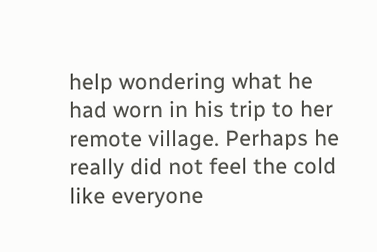help wondering what he had worn in his trip to her remote village. Perhaps he really did not feel the cold like everyone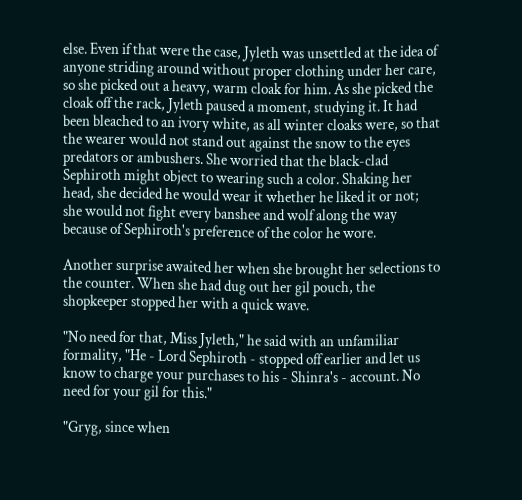else. Even if that were the case, Jyleth was unsettled at the idea of anyone striding around without proper clothing under her care, so she picked out a heavy, warm cloak for him. As she picked the cloak off the rack, Jyleth paused a moment, studying it. It had been bleached to an ivory white, as all winter cloaks were, so that the wearer would not stand out against the snow to the eyes predators or ambushers. She worried that the black-clad Sephiroth might object to wearing such a color. Shaking her head, she decided he would wear it whether he liked it or not; she would not fight every banshee and wolf along the way because of Sephiroth's preference of the color he wore.

Another surprise awaited her when she brought her selections to the counter. When she had dug out her gil pouch, the shopkeeper stopped her with a quick wave.

"No need for that, Miss Jyleth," he said with an unfamiliar formality, "He - Lord Sephiroth - stopped off earlier and let us know to charge your purchases to his - Shinra's - account. No need for your gil for this."

"Gryg, since when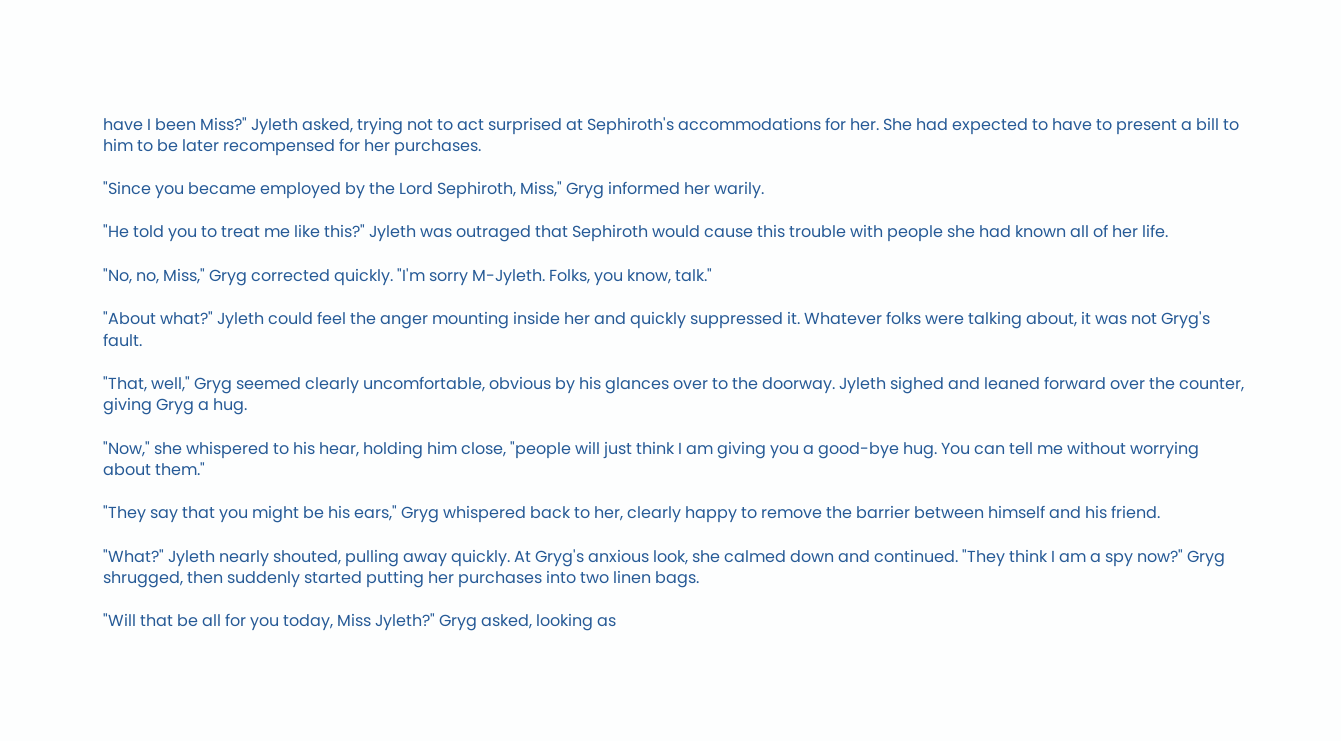have I been Miss?" Jyleth asked, trying not to act surprised at Sephiroth's accommodations for her. She had expected to have to present a bill to him to be later recompensed for her purchases.

"Since you became employed by the Lord Sephiroth, Miss," Gryg informed her warily.

"He told you to treat me like this?" Jyleth was outraged that Sephiroth would cause this trouble with people she had known all of her life.

"No, no, Miss," Gryg corrected quickly. "I'm sorry M-Jyleth. Folks, you know, talk."

"About what?" Jyleth could feel the anger mounting inside her and quickly suppressed it. Whatever folks were talking about, it was not Gryg's fault.

"That, well," Gryg seemed clearly uncomfortable, obvious by his glances over to the doorway. Jyleth sighed and leaned forward over the counter, giving Gryg a hug.

"Now," she whispered to his hear, holding him close, "people will just think I am giving you a good-bye hug. You can tell me without worrying about them."

"They say that you might be his ears," Gryg whispered back to her, clearly happy to remove the barrier between himself and his friend.

"What?" Jyleth nearly shouted, pulling away quickly. At Gryg's anxious look, she calmed down and continued. "They think I am a spy now?" Gryg shrugged, then suddenly started putting her purchases into two linen bags.

"Will that be all for you today, Miss Jyleth?" Gryg asked, looking as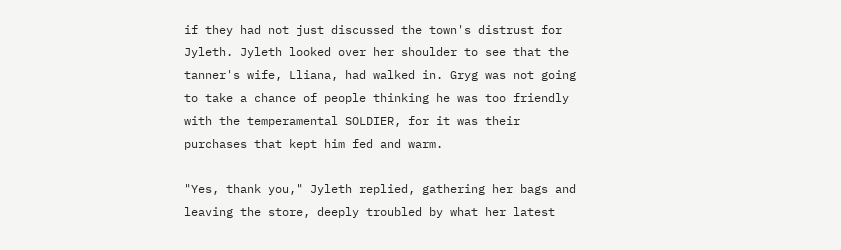if they had not just discussed the town's distrust for Jyleth. Jyleth looked over her shoulder to see that the tanner's wife, Lliana, had walked in. Gryg was not going to take a chance of people thinking he was too friendly with the temperamental SOLDIER, for it was their purchases that kept him fed and warm.

"Yes, thank you," Jyleth replied, gathering her bags and leaving the store, deeply troubled by what her latest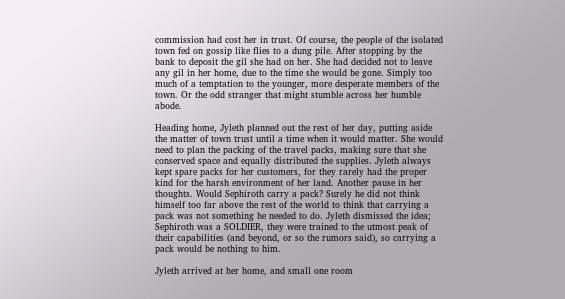commission had cost her in trust. Of course, the people of the isolated town fed on gossip like flies to a dung pile. After stopping by the bank to deposit the gil she had on her. She had decided not to leave any gil in her home, due to the time she would be gone. Simply too much of a temptation to the younger, more desperate members of the town. Or the odd stranger that might stumble across her humble abode.

Heading home, Jyleth planned out the rest of her day, putting aside the matter of town trust until a time when it would matter. She would need to plan the packing of the travel packs, making sure that she conserved space and equally distributed the supplies. Jyleth always kept spare packs for her customers, for they rarely had the proper kind for the harsh environment of her land. Another pause in her thoughts. Would Sephiroth carry a pack? Surely he did not think himself too far above the rest of the world to think that carrying a pack was not something he needed to do. Jyleth dismissed the idea; Sephiroth was a SOLDIER, they were trained to the utmost peak of their capabilities (and beyond, or so the rumors said), so carrying a pack would be nothing to him.

Jyleth arrived at her home, and small one room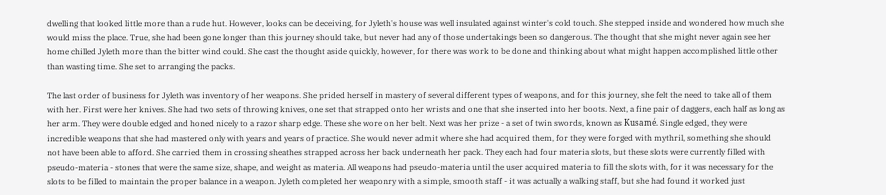dwelling that looked little more than a rude hut. However, looks can be deceiving, for Jyleth's house was well insulated against winter's cold touch. She stepped inside and wondered how much she would miss the place. True, she had been gone longer than this journey should take, but never had any of those undertakings been so dangerous. The thought that she might never again see her home chilled Jyleth more than the bitter wind could. She cast the thought aside quickly, however, for there was work to be done and thinking about what might happen accomplished little other than wasting time. She set to arranging the packs.

The last order of business for Jyleth was inventory of her weapons. She prided herself in mastery of several different types of weapons, and for this journey, she felt the need to take all of them with her. First were her knives. She had two sets of throwing knives, one set that strapped onto her wrists and one that she inserted into her boots. Next, a fine pair of daggers, each half as long as her arm. They were double edged and honed nicely to a razor sharp edge. These she wore on her belt. Next was her prize - a set of twin swords, known as Kusamé. Single edged, they were incredible weapons that she had mastered only with years and years of practice. She would never admit where she had acquired them, for they were forged with mythril, something she should not have been able to afford. She carried them in crossing sheathes strapped across her back underneath her pack. They each had four materia slots, but these slots were currently filled with pseudo-materia - stones that were the same size, shape, and weight as materia. All weapons had pseudo-materia until the user acquired materia to fill the slots with, for it was necessary for the slots to be filled to maintain the proper balance in a weapon. Jyleth completed her weaponry with a simple, smooth staff - it was actually a walking staff, but she had found it worked just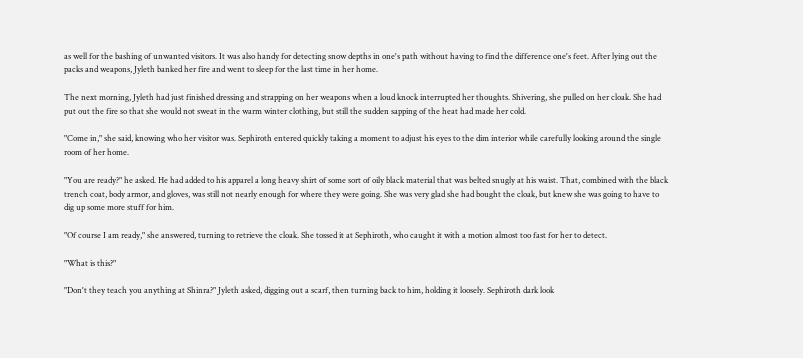as well for the bashing of unwanted visitors. It was also handy for detecting snow depths in one's path without having to find the difference one's feet. After lying out the packs and weapons, Jyleth banked her fire and went to sleep for the last time in her home.

The next morning, Jyleth had just finished dressing and strapping on her weapons when a loud knock interrupted her thoughts. Shivering, she pulled on her cloak. She had put out the fire so that she would not sweat in the warm winter clothing, but still the sudden sapping of the heat had made her cold.

"Come in," she said, knowing who her visitor was. Sephiroth entered quickly taking a moment to adjust his eyes to the dim interior while carefully looking around the single room of her home.

"You are ready?" he asked. He had added to his apparel a long heavy shirt of some sort of oily black material that was belted snugly at his waist. That, combined with the black trench coat, body armor, and gloves, was still not nearly enough for where they were going. She was very glad she had bought the cloak, but knew she was going to have to dig up some more stuff for him.

"Of course I am ready," she answered, turning to retrieve the cloak. She tossed it at Sephiroth, who caught it with a motion almost too fast for her to detect.

"What is this?"

"Don't they teach you anything at Shinra?" Jyleth asked, digging out a scarf, then turning back to him, holding it loosely. Sephiroth dark look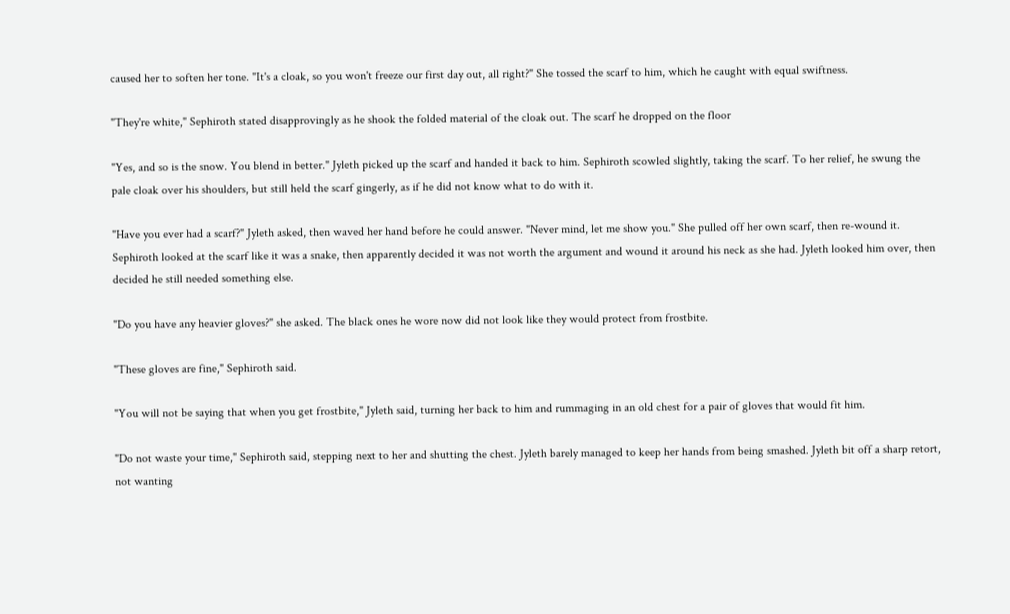caused her to soften her tone. "It's a cloak, so you won't freeze our first day out, all right?" She tossed the scarf to him, which he caught with equal swiftness.

"They're white," Sephiroth stated disapprovingly as he shook the folded material of the cloak out. The scarf he dropped on the floor

"Yes, and so is the snow. You blend in better." Jyleth picked up the scarf and handed it back to him. Sephiroth scowled slightly, taking the scarf. To her relief, he swung the pale cloak over his shoulders, but still held the scarf gingerly, as if he did not know what to do with it.

"Have you ever had a scarf?" Jyleth asked, then waved her hand before he could answer. "Never mind, let me show you." She pulled off her own scarf, then re-wound it. Sephiroth looked at the scarf like it was a snake, then apparently decided it was not worth the argument and wound it around his neck as she had. Jyleth looked him over, then decided he still needed something else.

"Do you have any heavier gloves?" she asked. The black ones he wore now did not look like they would protect from frostbite.

"These gloves are fine," Sephiroth said.

"You will not be saying that when you get frostbite," Jyleth said, turning her back to him and rummaging in an old chest for a pair of gloves that would fit him.

"Do not waste your time," Sephiroth said, stepping next to her and shutting the chest. Jyleth barely managed to keep her hands from being smashed. Jyleth bit off a sharp retort, not wanting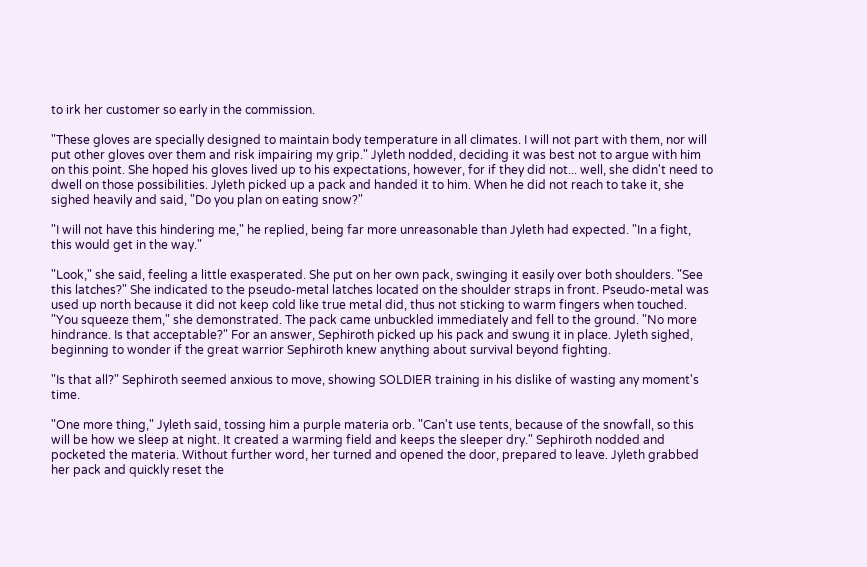to irk her customer so early in the commission.

"These gloves are specially designed to maintain body temperature in all climates. I will not part with them, nor will put other gloves over them and risk impairing my grip." Jyleth nodded, deciding it was best not to argue with him on this point. She hoped his gloves lived up to his expectations, however, for if they did not... well, she didn't need to dwell on those possibilities. Jyleth picked up a pack and handed it to him. When he did not reach to take it, she sighed heavily and said, "Do you plan on eating snow?"

"I will not have this hindering me," he replied, being far more unreasonable than Jyleth had expected. "In a fight, this would get in the way."

"Look," she said, feeling a little exasperated. She put on her own pack, swinging it easily over both shoulders. "See this latches?" She indicated to the pseudo-metal latches located on the shoulder straps in front. Pseudo-metal was used up north because it did not keep cold like true metal did, thus not sticking to warm fingers when touched. "You squeeze them," she demonstrated. The pack came unbuckled immediately and fell to the ground. "No more hindrance. Is that acceptable?" For an answer, Sephiroth picked up his pack and swung it in place. Jyleth sighed, beginning to wonder if the great warrior Sephiroth knew anything about survival beyond fighting.

"Is that all?" Sephiroth seemed anxious to move, showing SOLDIER training in his dislike of wasting any moment's time.

"One more thing," Jyleth said, tossing him a purple materia orb. "Can't use tents, because of the snowfall, so this will be how we sleep at night. It created a warming field and keeps the sleeper dry." Sephiroth nodded and pocketed the materia. Without further word, her turned and opened the door, prepared to leave. Jyleth grabbed her pack and quickly reset the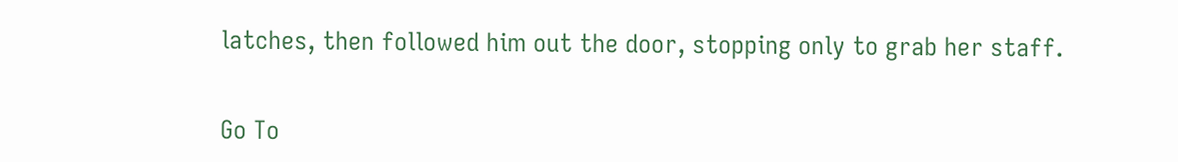latches, then followed him out the door, stopping only to grab her staff.


Go To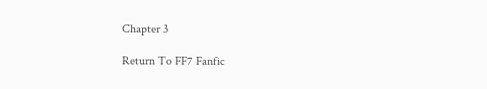Chapter 3

Return To FF7 Fanfic